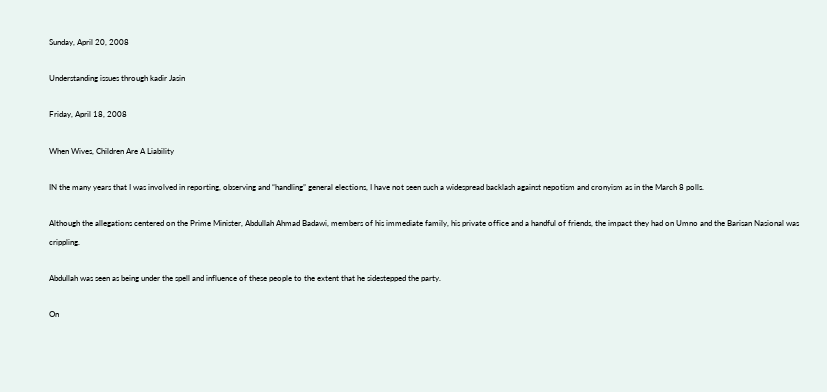Sunday, April 20, 2008

Understanding issues through kadir Jasin

Friday, April 18, 2008

When Wives, Children Are A Liability

IN the many years that I was involved in reporting, observing and “handling” general elections, I have not seen such a widespread backlash against nepotism and cronyism as in the March 8 polls.

Although the allegations centered on the Prime Minister, Abdullah Ahmad Badawi, members of his immediate family, his private office and a handful of friends, the impact they had on Umno and the Barisan Nasional was crippling.

Abdullah was seen as being under the spell and influence of these people to the extent that he sidestepped the party.

On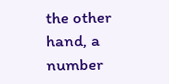the other hand, a number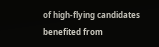of high-flying candidates benefited from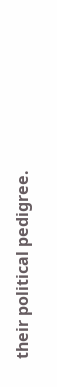their political pedigree.